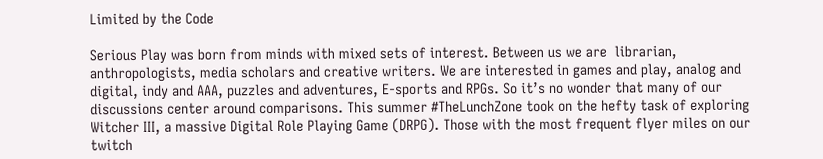Limited by the Code

Serious Play was born from minds with mixed sets of interest. Between us we are  librarian, anthropologists, media scholars and creative writers. We are interested in games and play, analog and digital, indy and AAA, puzzles and adventures, E-sports and RPGs. So it’s no wonder that many of our discussions center around comparisons. This summer #TheLunchZone took on the hefty task of exploring Witcher III, a massive Digital Role Playing Game (DRPG). Those with the most frequent flyer miles on our twitch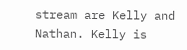stream are Kelly and Nathan. Kelly is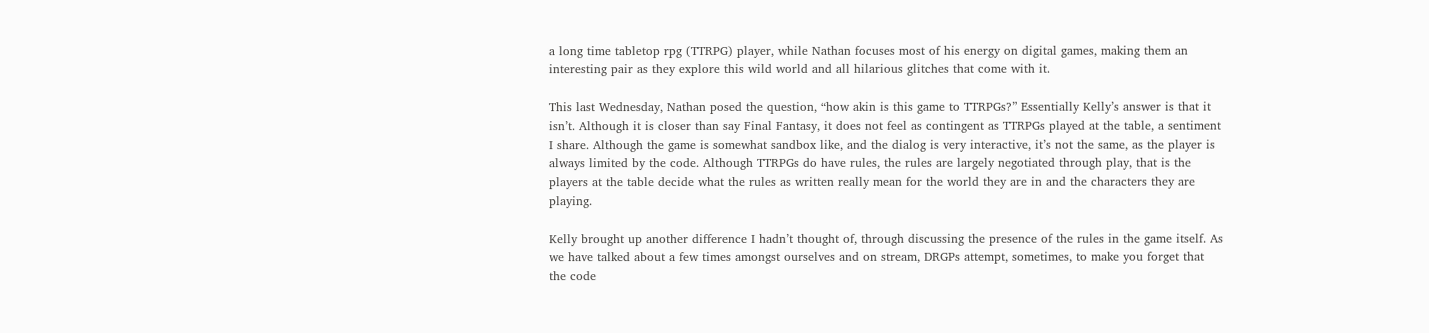a long time tabletop rpg (TTRPG) player, while Nathan focuses most of his energy on digital games, making them an interesting pair as they explore this wild world and all hilarious glitches that come with it.

This last Wednesday, Nathan posed the question, “how akin is this game to TTRPGs?” Essentially Kelly’s answer is that it isn’t. Although it is closer than say Final Fantasy, it does not feel as contingent as TTRPGs played at the table, a sentiment I share. Although the game is somewhat sandbox like, and the dialog is very interactive, it’s not the same, as the player is always limited by the code. Although TTRPGs do have rules, the rules are largely negotiated through play, that is the players at the table decide what the rules as written really mean for the world they are in and the characters they are playing.

Kelly brought up another difference I hadn’t thought of, through discussing the presence of the rules in the game itself. As we have talked about a few times amongst ourselves and on stream, DRGPs attempt, sometimes, to make you forget that the code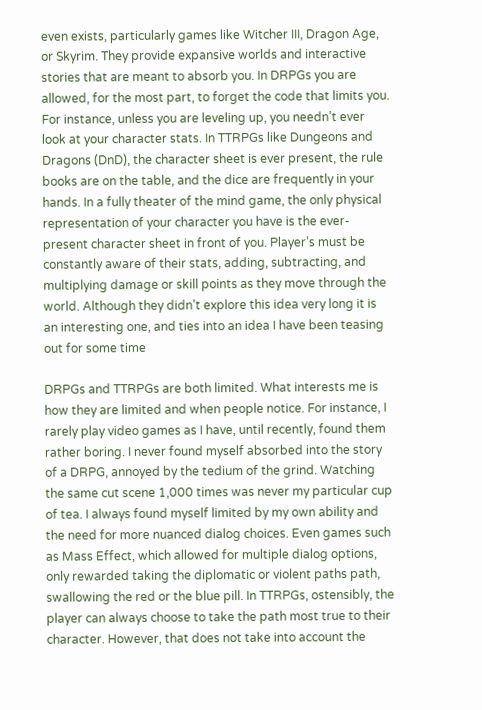even exists, particularly games like Witcher III, Dragon Age, or Skyrim. They provide expansive worlds and interactive stories that are meant to absorb you. In DRPGs you are allowed, for the most part, to forget the code that limits you. For instance, unless you are leveling up, you needn’t ever look at your character stats. In TTRPGs like Dungeons and Dragons (DnD), the character sheet is ever present, the rule books are on the table, and the dice are frequently in your hands. In a fully theater of the mind game, the only physical representation of your character you have is the ever-present character sheet in front of you. Player’s must be constantly aware of their stats, adding, subtracting, and multiplying damage or skill points as they move through the world. Although they didn’t explore this idea very long it is an interesting one, and ties into an idea I have been teasing out for some time

DRPGs and TTRPGs are both limited. What interests me is how they are limited and when people notice. For instance, I rarely play video games as I have, until recently, found them rather boring. I never found myself absorbed into the story of a DRPG, annoyed by the tedium of the grind. Watching the same cut scene 1,000 times was never my particular cup of tea. I always found myself limited by my own ability and the need for more nuanced dialog choices. Even games such as Mass Effect, which allowed for multiple dialog options, only rewarded taking the diplomatic or violent paths path, swallowing the red or the blue pill. In TTRPGs, ostensibly, the player can always choose to take the path most true to their character. However, that does not take into account the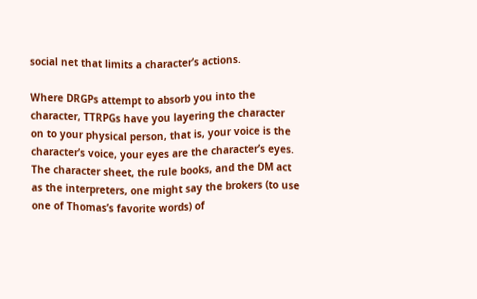social net that limits a character’s actions.

Where DRGPs attempt to absorb you into the character, TTRPGs have you layering the character on to your physical person, that is, your voice is the character’s voice, your eyes are the character’s eyes. The character sheet, the rule books, and the DM act as the interpreters, one might say the brokers (to use one of Thomas’s favorite words) of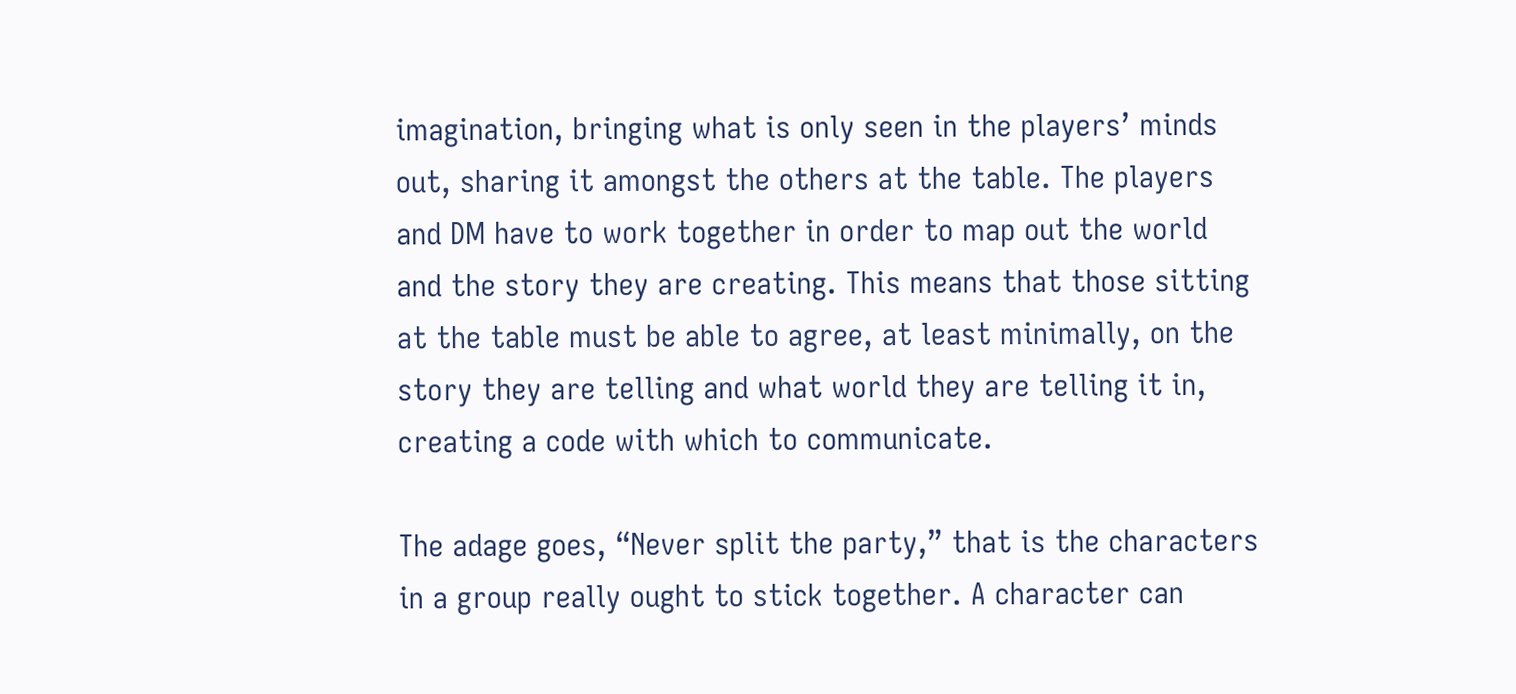imagination, bringing what is only seen in the players’ minds out, sharing it amongst the others at the table. The players and DM have to work together in order to map out the world and the story they are creating. This means that those sitting at the table must be able to agree, at least minimally, on the story they are telling and what world they are telling it in, creating a code with which to communicate.

The adage goes, “Never split the party,” that is the characters in a group really ought to stick together. A character can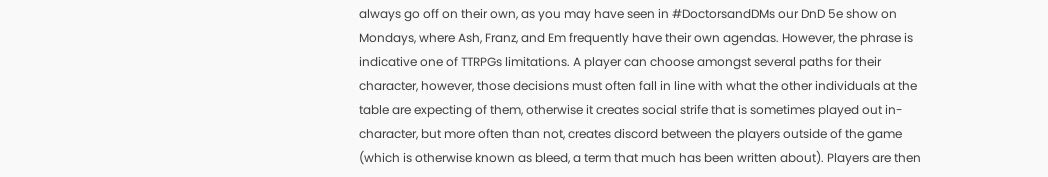always go off on their own, as you may have seen in #DoctorsandDMs our DnD 5e show on Mondays, where Ash, Franz, and Em frequently have their own agendas. However, the phrase is indicative one of TTRPGs limitations. A player can choose amongst several paths for their character, however, those decisions must often fall in line with what the other individuals at the table are expecting of them, otherwise it creates social strife that is sometimes played out in-character, but more often than not, creates discord between the players outside of the game (which is otherwise known as bleed, a term that much has been written about). Players are then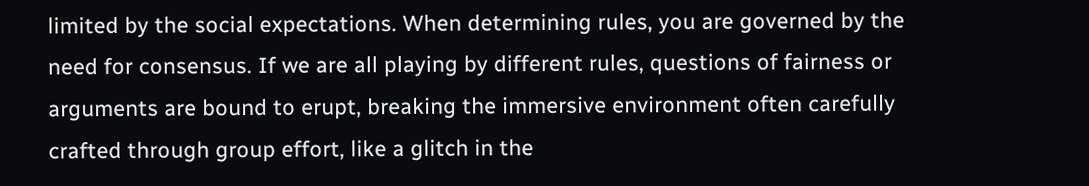limited by the social expectations. When determining rules, you are governed by the need for consensus. If we are all playing by different rules, questions of fairness or arguments are bound to erupt, breaking the immersive environment often carefully crafted through group effort, like a glitch in the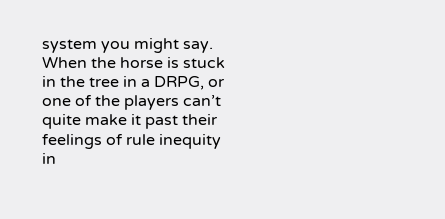system you might say. When the horse is stuck in the tree in a DRPG, or one of the players can’t quite make it past their feelings of rule inequity in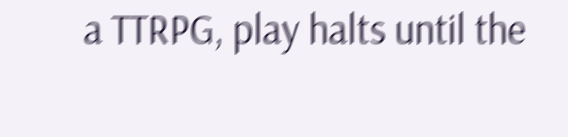a TTRPG, play halts until the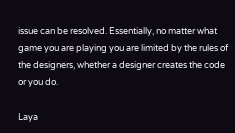issue can be resolved. Essentially, no matter what game you are playing you are limited by the rules of the designers, whether a designer creates the code or you do.

Laya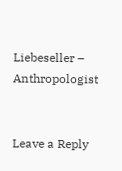Liebeseller – Anthropologist


Leave a Reply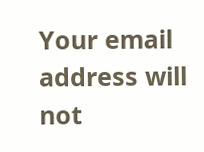Your email address will not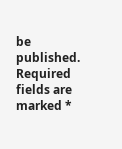be published. Required fields are marked *